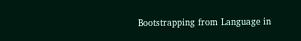Bootstrapping from Language in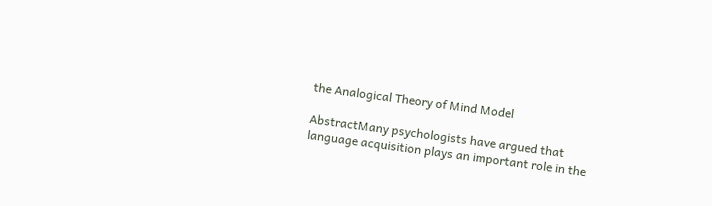the Analogical Theory of Mind Model

AbstractMany psychologists have argued that language acquisition plays an important role in the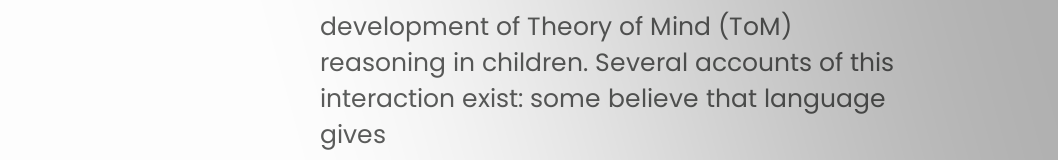development of Theory of Mind (ToM) reasoning in children. Several accounts of this interaction exist: some believe that language gives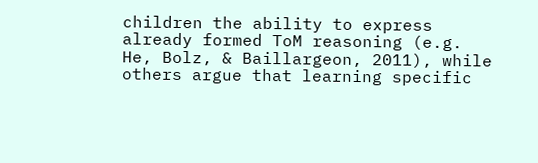children the ability to express already formed ToM reasoning (e.g. He, Bolz, & Baillargeon, 2011), while others argue that learning specific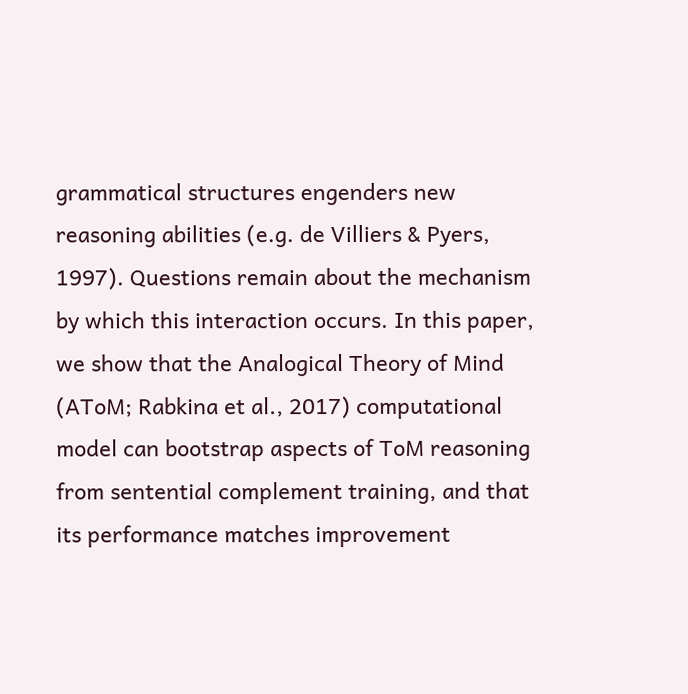grammatical structures engenders new reasoning abilities (e.g. de Villiers & Pyers, 1997). Questions remain about the mechanism by which this interaction occurs. In this paper, we show that the Analogical Theory of Mind (AToM; Rabkina et al., 2017) computational model can bootstrap aspects of ToM reasoning from sentential complement training, and that its performance matches improvement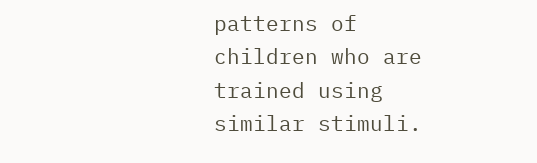patterns of children who are trained using similar stimuli.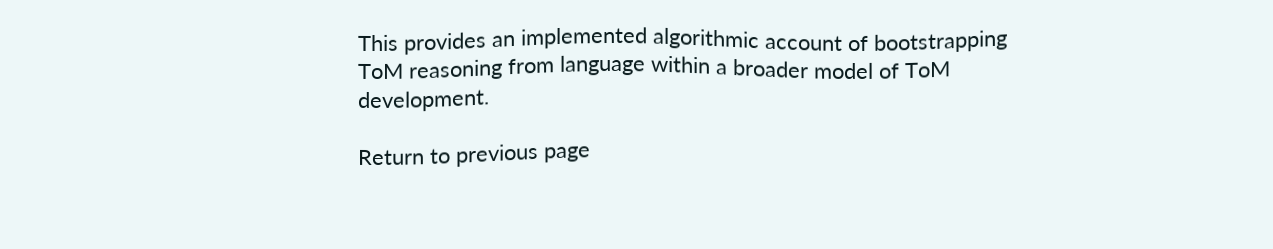This provides an implemented algorithmic account of bootstrapping ToM reasoning from language within a broader model of ToM development.

Return to previous page